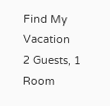Find My Vacation
2 Guests, 1 Room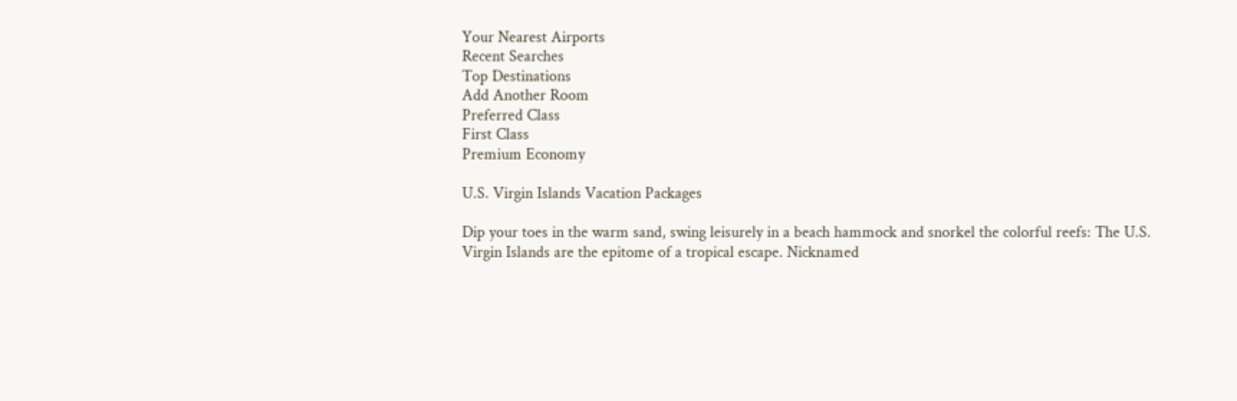Your Nearest Airports
Recent Searches
Top Destinations
Add Another Room
Preferred Class
First Class
Premium Economy

U.S. Virgin Islands Vacation Packages

Dip your toes in the warm sand, swing leisurely in a beach hammock and snorkel the colorful reefs: The U.S. Virgin Islands are the epitome of a tropical escape. Nicknamed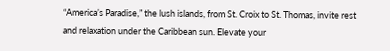“America’s Paradise,” the lush islands, from St. Croix to St. Thomas, invite rest and relaxation under the Caribbean sun. Elevate your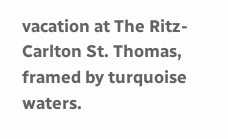vacation at The Ritz-Carlton St. Thomas, framed by turquoise waters.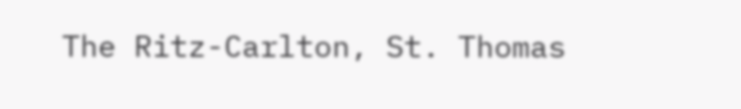The Ritz-Carlton, St. Thomas